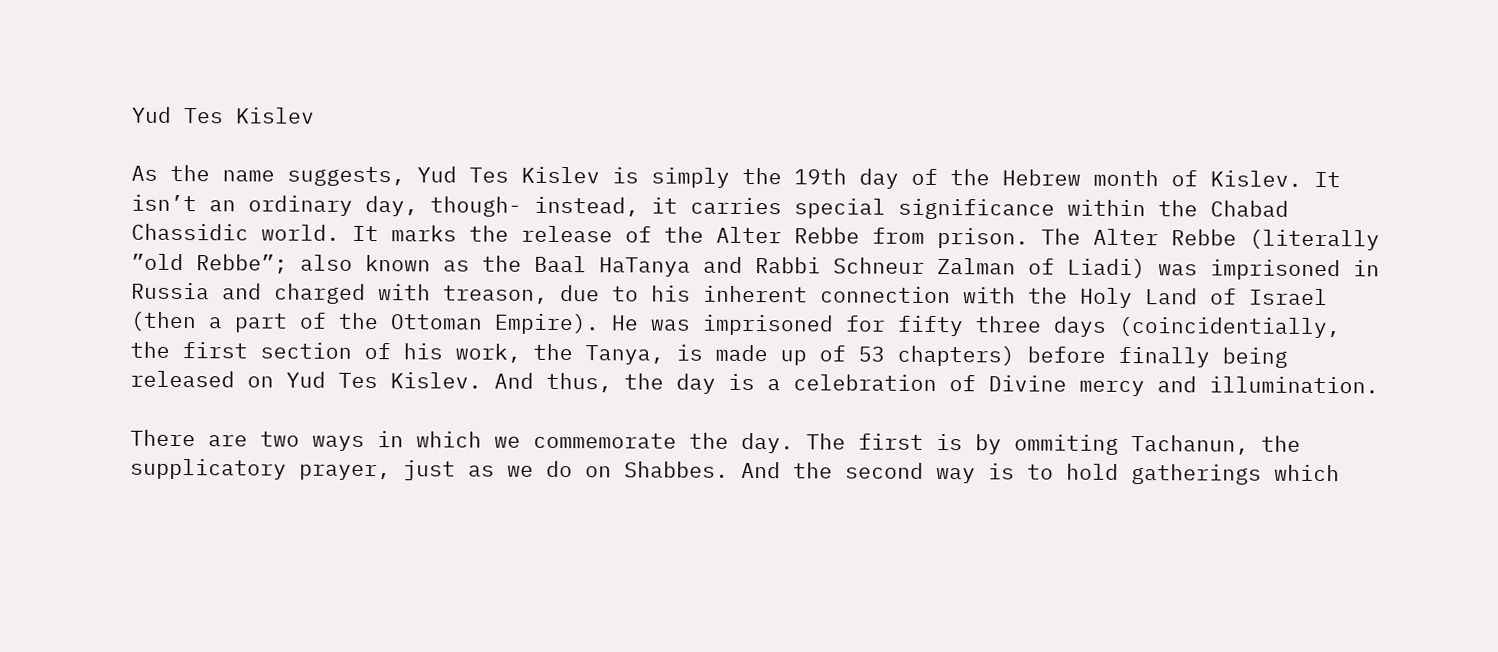Yud Tes Kislev

As the name suggests, Yud Tes Kislev is simply the 19th day of the Hebrew month of Kislev. It isn’t an ordinary day, though- instead, it carries special significance within the Chabad Chassidic world. It marks the release of the Alter Rebbe from prison. The Alter Rebbe (literally ”old Rebbe”; also known as the Baal HaTanya and Rabbi Schneur Zalman of Liadi) was imprisoned in Russia and charged with treason, due to his inherent connection with the Holy Land of Israel (then a part of the Ottoman Empire). He was imprisoned for fifty three days (coincidentially, the first section of his work, the Tanya, is made up of 53 chapters) before finally being released on Yud Tes Kislev. And thus, the day is a celebration of Divine mercy and illumination.

There are two ways in which we commemorate the day. The first is by ommiting Tachanun, the supplicatory prayer, just as we do on Shabbes. And the second way is to hold gatherings which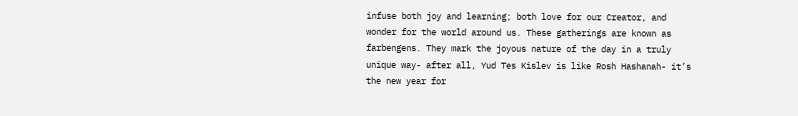infuse both joy and learning; both love for our Creator, and wonder for the world around us. These gatherings are known as farbengens. They mark the joyous nature of the day in a truly unique way- after all, Yud Tes Kislev is like Rosh Hashanah- it’s the new year for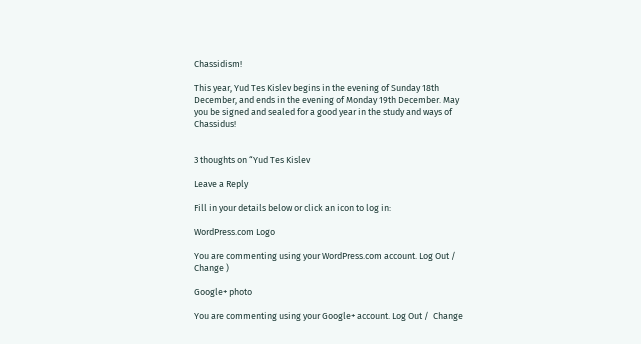Chassidism!

This year, Yud Tes Kislev begins in the evening of Sunday 18th December, and ends in the evening of Monday 19th December. May you be signed and sealed for a good year in the study and ways of Chassidus!


3 thoughts on “Yud Tes Kislev

Leave a Reply

Fill in your details below or click an icon to log in:

WordPress.com Logo

You are commenting using your WordPress.com account. Log Out /  Change )

Google+ photo

You are commenting using your Google+ account. Log Out /  Change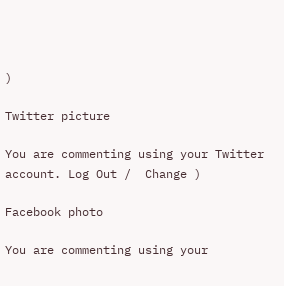)

Twitter picture

You are commenting using your Twitter account. Log Out /  Change )

Facebook photo

You are commenting using your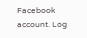Facebook account. Log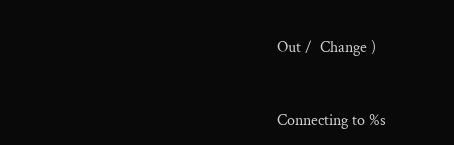Out /  Change )


Connecting to %s